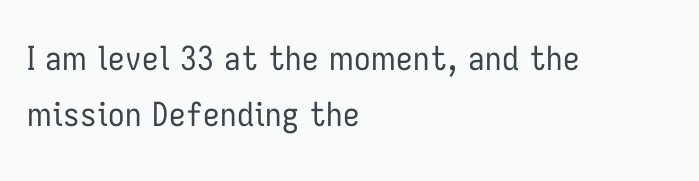I am level 33 at the moment, and the mission Defending the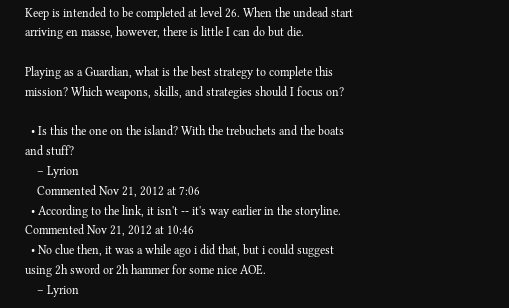Keep is intended to be completed at level 26. When the undead start arriving en masse, however, there is little I can do but die.

Playing as a Guardian, what is the best strategy to complete this mission? Which weapons, skills, and strategies should I focus on?

  • Is this the one on the island? With the trebuchets and the boats and stuff?
    – Lyrion
    Commented Nov 21, 2012 at 7:06
  • According to the link, it isn't -- it's way earlier in the storyline. Commented Nov 21, 2012 at 10:46
  • No clue then, it was a while ago i did that, but i could suggest using 2h sword or 2h hammer for some nice AOE.
    – Lyrion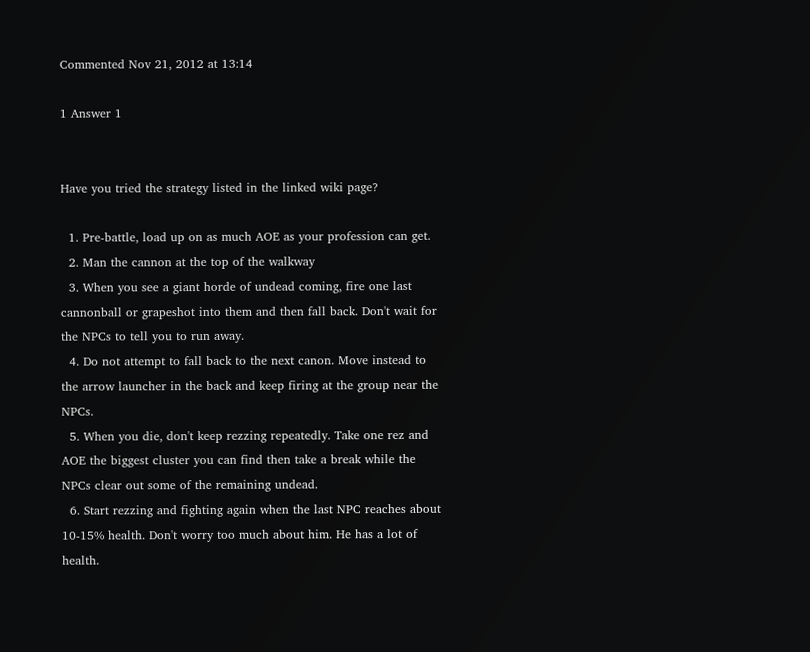Commented Nov 21, 2012 at 13:14

1 Answer 1


Have you tried the strategy listed in the linked wiki page?

  1. Pre-battle, load up on as much AOE as your profession can get.
  2. Man the cannon at the top of the walkway
  3. When you see a giant horde of undead coming, fire one last cannonball or grapeshot into them and then fall back. Don't wait for the NPCs to tell you to run away.
  4. Do not attempt to fall back to the next canon. Move instead to the arrow launcher in the back and keep firing at the group near the NPCs.
  5. When you die, don't keep rezzing repeatedly. Take one rez and AOE the biggest cluster you can find then take a break while the NPCs clear out some of the remaining undead.
  6. Start rezzing and fighting again when the last NPC reaches about 10-15% health. Don't worry too much about him. He has a lot of health.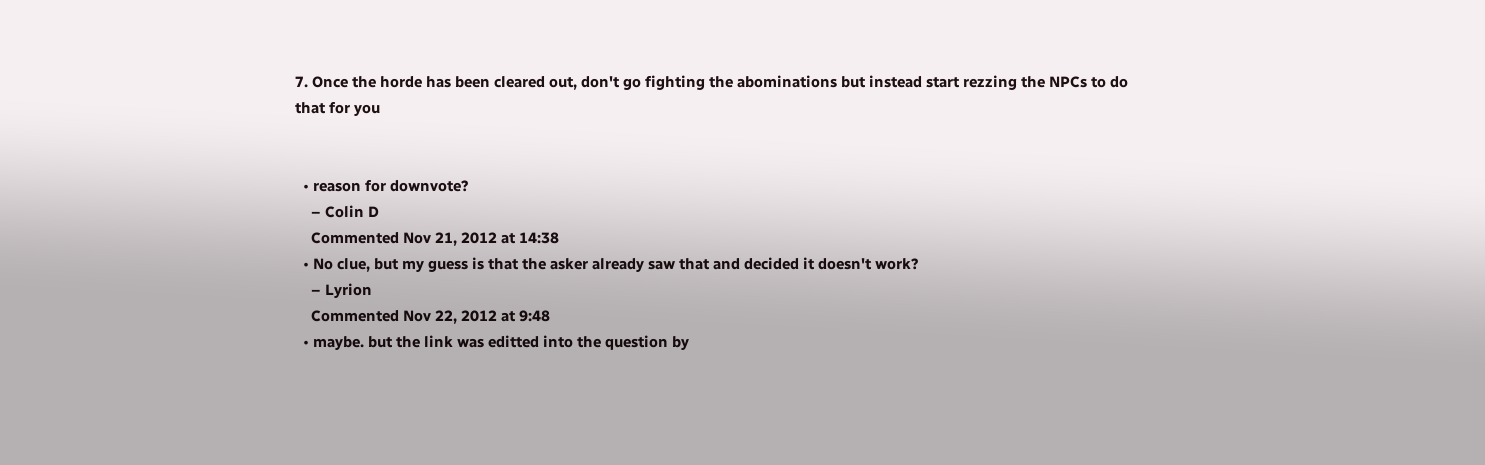7. Once the horde has been cleared out, don't go fighting the abominations but instead start rezzing the NPCs to do that for you


  • reason for downvote?
    – Colin D
    Commented Nov 21, 2012 at 14:38
  • No clue, but my guess is that the asker already saw that and decided it doesn't work?
    – Lyrion
    Commented Nov 22, 2012 at 9:48
  • maybe. but the link was editted into the question by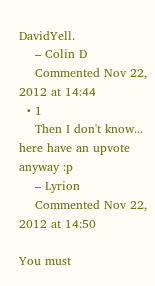DavidYell.
    – Colin D
    Commented Nov 22, 2012 at 14:44
  • 1
    Then I don't know... here have an upvote anyway :p
    – Lyrion
    Commented Nov 22, 2012 at 14:50

You must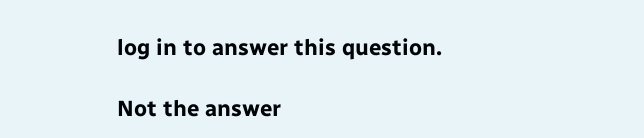log in to answer this question.

Not the answer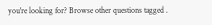you're looking for? Browse other questions tagged .